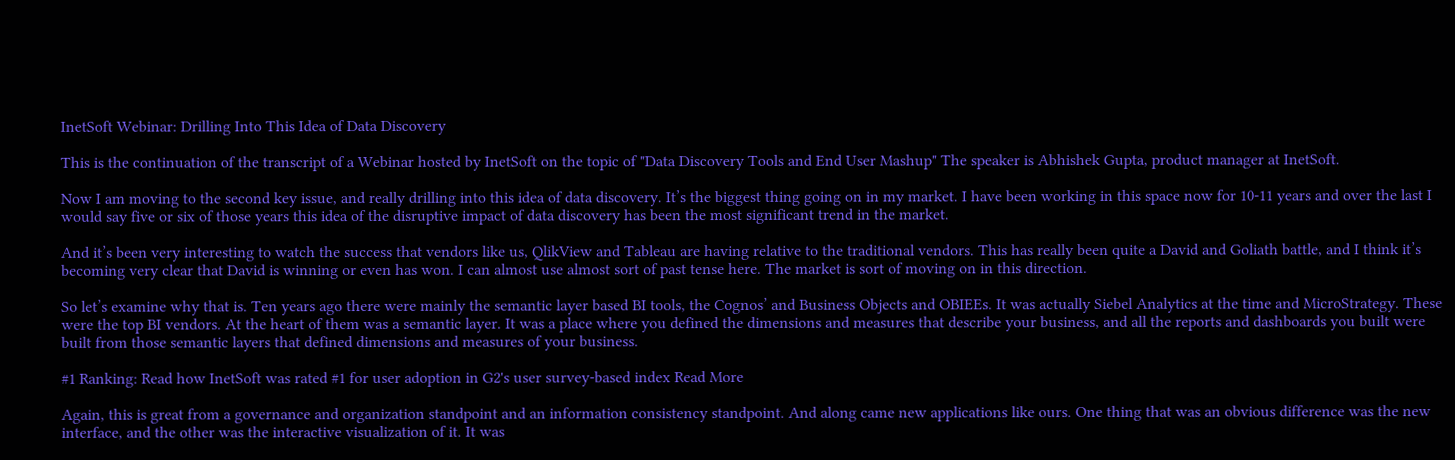InetSoft Webinar: Drilling Into This Idea of Data Discovery

This is the continuation of the transcript of a Webinar hosted by InetSoft on the topic of "Data Discovery Tools and End User Mashup" The speaker is Abhishek Gupta, product manager at InetSoft.

Now I am moving to the second key issue, and really drilling into this idea of data discovery. It’s the biggest thing going on in my market. I have been working in this space now for 10-11 years and over the last I would say five or six of those years this idea of the disruptive impact of data discovery has been the most significant trend in the market.

And it’s been very interesting to watch the success that vendors like us, QlikView and Tableau are having relative to the traditional vendors. This has really been quite a David and Goliath battle, and I think it’s becoming very clear that David is winning or even has won. I can almost use almost sort of past tense here. The market is sort of moving on in this direction.

So let’s examine why that is. Ten years ago there were mainly the semantic layer based BI tools, the Cognos’ and Business Objects and OBIEEs. It was actually Siebel Analytics at the time and MicroStrategy. These were the top BI vendors. At the heart of them was a semantic layer. It was a place where you defined the dimensions and measures that describe your business, and all the reports and dashboards you built were built from those semantic layers that defined dimensions and measures of your business.

#1 Ranking: Read how InetSoft was rated #1 for user adoption in G2's user survey-based index Read More

Again, this is great from a governance and organization standpoint and an information consistency standpoint. And along came new applications like ours. One thing that was an obvious difference was the new interface, and the other was the interactive visualization of it. It was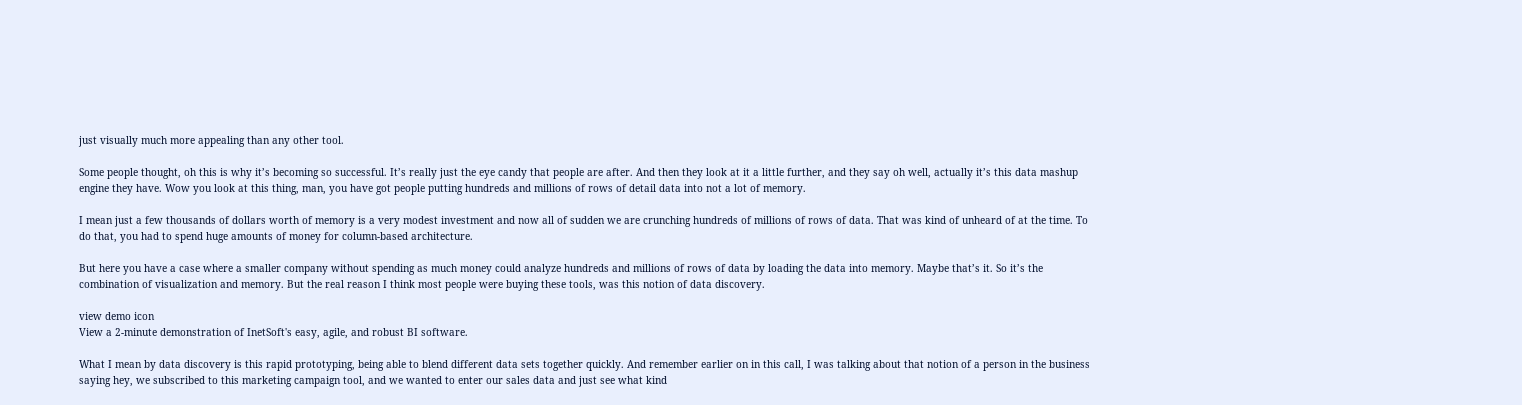just visually much more appealing than any other tool.

Some people thought, oh this is why it’s becoming so successful. It’s really just the eye candy that people are after. And then they look at it a little further, and they say oh well, actually it’s this data mashup engine they have. Wow you look at this thing, man, you have got people putting hundreds and millions of rows of detail data into not a lot of memory.

I mean just a few thousands of dollars worth of memory is a very modest investment and now all of sudden we are crunching hundreds of millions of rows of data. That was kind of unheard of at the time. To do that, you had to spend huge amounts of money for column-based architecture.

But here you have a case where a smaller company without spending as much money could analyze hundreds and millions of rows of data by loading the data into memory. Maybe that’s it. So it’s the combination of visualization and memory. But the real reason I think most people were buying these tools, was this notion of data discovery.

view demo icon
View a 2-minute demonstration of InetSoft's easy, agile, and robust BI software.

What I mean by data discovery is this rapid prototyping, being able to blend different data sets together quickly. And remember earlier on in this call, I was talking about that notion of a person in the business saying hey, we subscribed to this marketing campaign tool, and we wanted to enter our sales data and just see what kind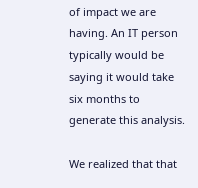of impact we are having. An IT person typically would be saying it would take six months to generate this analysis.

We realized that that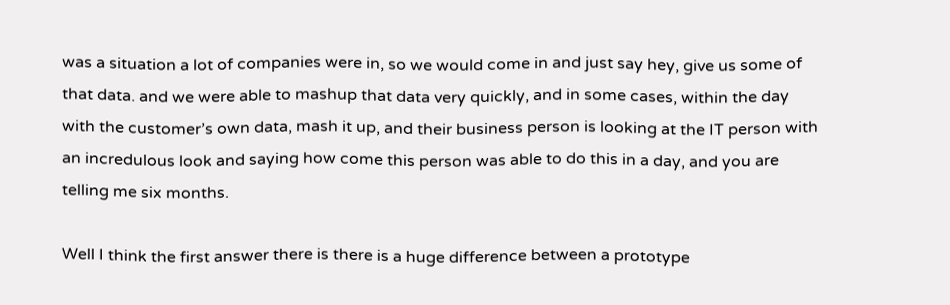was a situation a lot of companies were in, so we would come in and just say hey, give us some of that data. and we were able to mashup that data very quickly, and in some cases, within the day with the customer’s own data, mash it up, and their business person is looking at the IT person with an incredulous look and saying how come this person was able to do this in a day, and you are telling me six months.

Well I think the first answer there is there is a huge difference between a prototype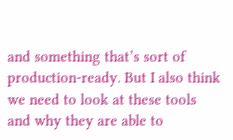and something that’s sort of production-ready. But I also think we need to look at these tools and why they are able to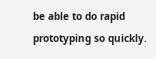be able to do rapid prototyping so quickly.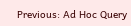Previous: Ad Hoc Query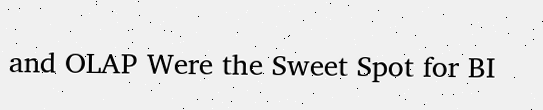and OLAP Were the Sweet Spot for BI